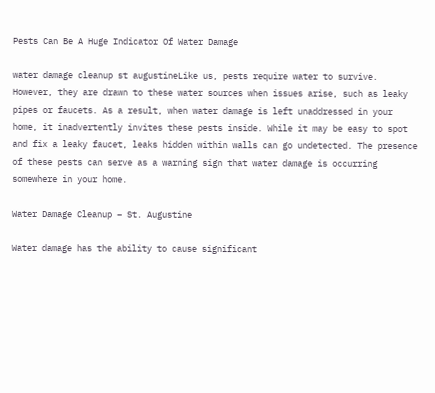Pests Can Be A Huge Indicator Of Water Damage

water damage cleanup st augustineLike us, pests require water to survive. However, they are drawn to these water sources when issues arise, such as leaky pipes or faucets. As a result, when water damage is left unaddressed in your home, it inadvertently invites these pests inside. While it may be easy to spot and fix a leaky faucet, leaks hidden within walls can go undetected. The presence of these pests can serve as a warning sign that water damage is occurring somewhere in your home.

Water Damage Cleanup – St. Augustine

Water damage has the ability to cause significant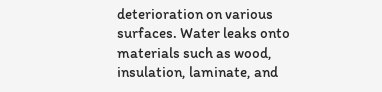deterioration on various surfaces. Water leaks onto materials such as wood, insulation, laminate, and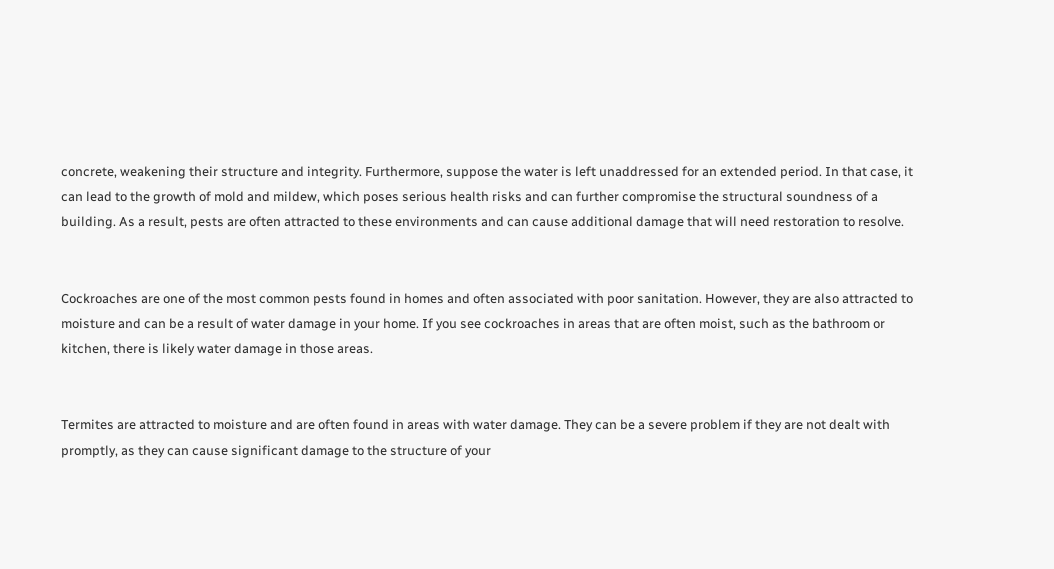concrete, weakening their structure and integrity. Furthermore, suppose the water is left unaddressed for an extended period. In that case, it can lead to the growth of mold and mildew, which poses serious health risks and can further compromise the structural soundness of a building. As a result, pests are often attracted to these environments and can cause additional damage that will need restoration to resolve.


Cockroaches are one of the most common pests found in homes and often associated with poor sanitation. However, they are also attracted to moisture and can be a result of water damage in your home. If you see cockroaches in areas that are often moist, such as the bathroom or kitchen, there is likely water damage in those areas.


Termites are attracted to moisture and are often found in areas with water damage. They can be a severe problem if they are not dealt with promptly, as they can cause significant damage to the structure of your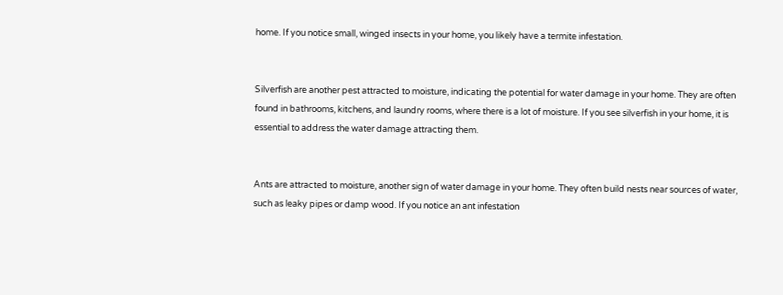home. If you notice small, winged insects in your home, you likely have a termite infestation.


Silverfish are another pest attracted to moisture, indicating the potential for water damage in your home. They are often found in bathrooms, kitchens, and laundry rooms, where there is a lot of moisture. If you see silverfish in your home, it is essential to address the water damage attracting them.


Ants are attracted to moisture, another sign of water damage in your home. They often build nests near sources of water, such as leaky pipes or damp wood. If you notice an ant infestation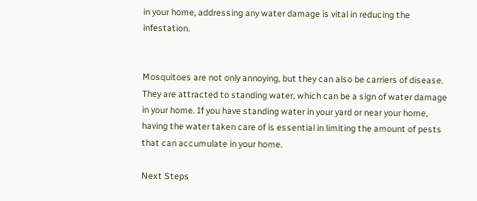in your home, addressing any water damage is vital in reducing the infestation.


Mosquitoes are not only annoying, but they can also be carriers of disease. They are attracted to standing water, which can be a sign of water damage in your home. If you have standing water in your yard or near your home, having the water taken care of is essential in limiting the amount of pests that can accumulate in your home.

Next Steps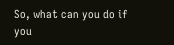So, what can you do if you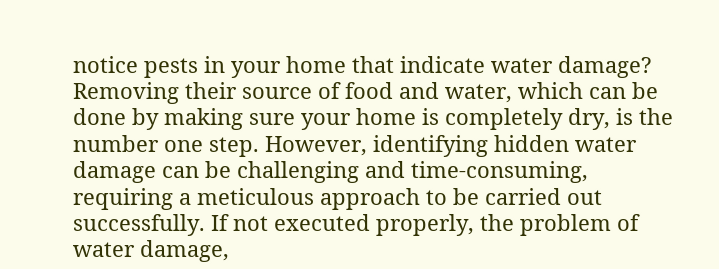notice pests in your home that indicate water damage? Removing their source of food and water, which can be done by making sure your home is completely dry, is the number one step. However, identifying hidden water damage can be challenging and time-consuming, requiring a meticulous approach to be carried out successfully. If not executed properly, the problem of water damage,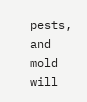pests, and mold will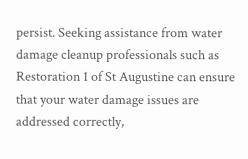persist. Seeking assistance from water damage cleanup professionals such as Restoration 1 of St Augustine can ensure that your water damage issues are addressed correctly,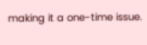making it a one-time issue.